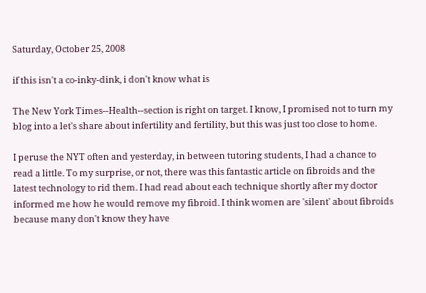Saturday, October 25, 2008

if this isn't a co-inky-dink, i don't know what is

The New York Times--Health--section is right on target. I know, I promised not to turn my blog into a let's share about infertility and fertility, but this was just too close to home.

I peruse the NYT often and yesterday, in between tutoring students, I had a chance to read a little. To my surprise, or not, there was this fantastic article on fibroids and the latest technology to rid them. I had read about each technique shortly after my doctor informed me how he would remove my fibroid. I think women are 'silent' about fibroids because many don't know they have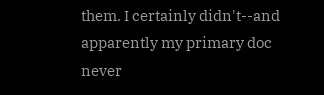them. I certainly didn't--and apparently my primary doc never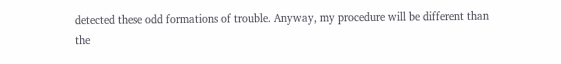detected these odd formations of trouble. Anyway, my procedure will be different than the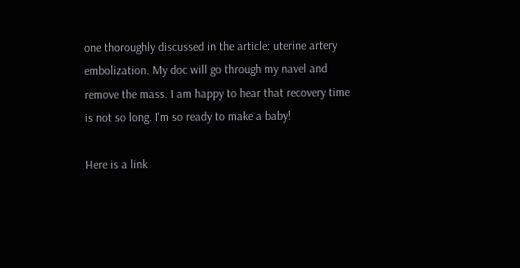one thoroughly discussed in the article: uterine artery embolization. My doc will go through my navel and remove the mass. I am happy to hear that recovery time is not so long. I'm so ready to make a baby!

Here is a link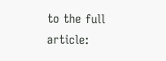to the full article: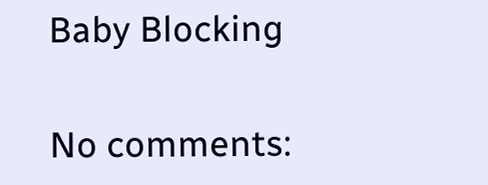Baby Blocking

No comments: